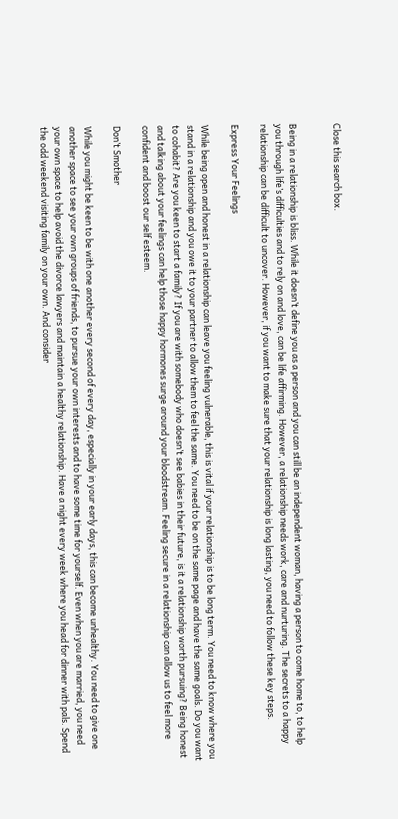Close this search box.


Being in a relationship is bliss. While it doesn’t define you as a person and you can still be an independent woman, having a person to come home to, to help you through life’s difficulties and to rely on and love, can be life affirming. However, a relationship needs work, care and nurturing. The secrets to a happy relationship can be difficult to uncover. However, if you want to make sure that your relationship is long lasting, you need to follow these key steps.

Express Your Feelings

While being open and honest in a relationship can leave you feeling vulnerable, this is vital if your relationship is to be long term. You need to know where you stand in a relationship and you owe it to your partner to allow them to feel the same. You need to be on the same page and have the same goals. Do you want to cohabit? Are you keen to start a family? If you are with somebody who doesn’t see babies in their future, is it a relationship worth pursuing? Being honest and talking about your feelings can help those happy hormones surge around your bloodstream. Feeling secure in a relationship can allow us to feel more confident and boost our self esteem.

Don’t Smother

While you might be keen to be with one another every second of every day, especially in your early days, this can become unhealthy. You need to give one another space to see your own groups of friends, to pursue your own interests and to have some time for yourself. Even when you are married, you need your own space to help avoid the divorce lawyers and maintain a healthy relationship. Have a night every week where you head for dinner with pals. Spend the odd weekend visiting family on your own. And consider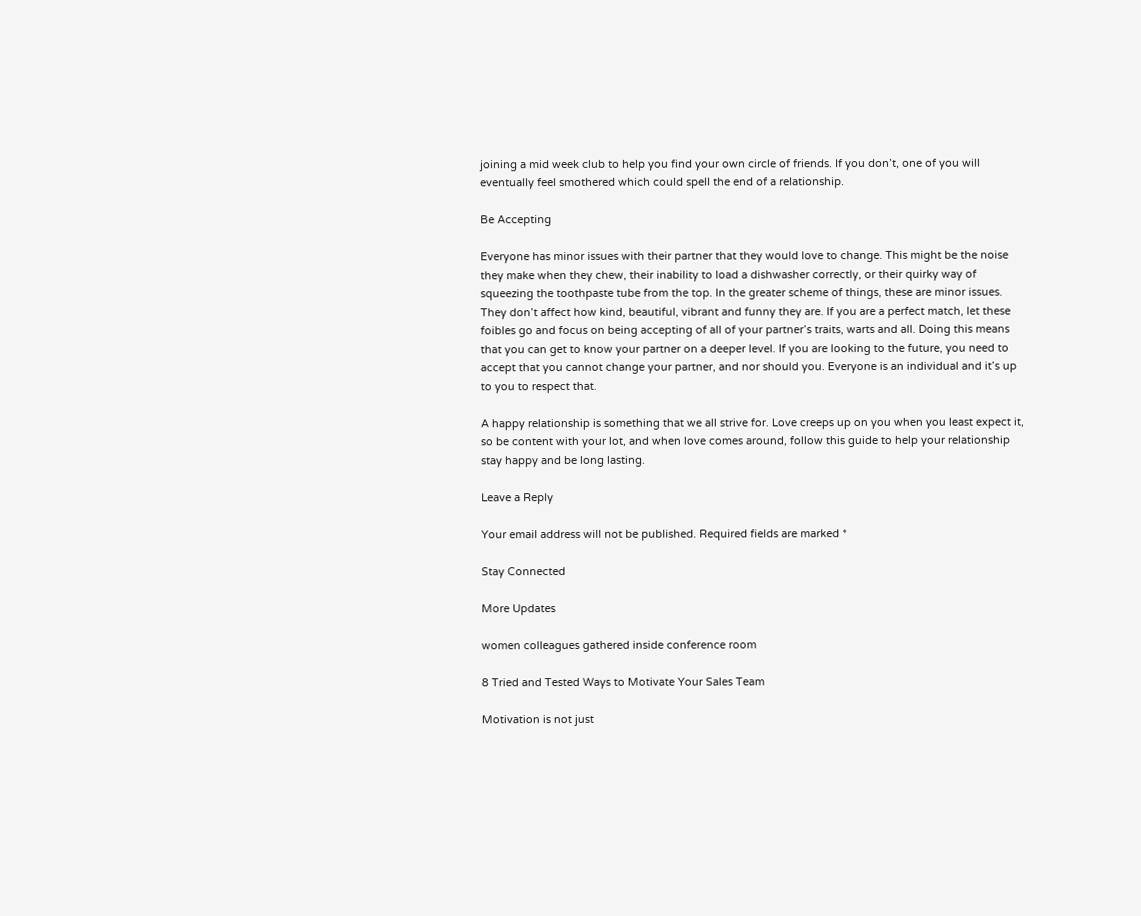joining a mid week club to help you find your own circle of friends. If you don’t, one of you will eventually feel smothered which could spell the end of a relationship.

Be Accepting

Everyone has minor issues with their partner that they would love to change. This might be the noise they make when they chew, their inability to load a dishwasher correctly, or their quirky way of squeezing the toothpaste tube from the top. In the greater scheme of things, these are minor issues. They don’t affect how kind, beautiful, vibrant and funny they are. If you are a perfect match, let these foibles go and focus on being accepting of all of your partner’s traits, warts and all. Doing this means that you can get to know your partner on a deeper level. If you are looking to the future, you need to accept that you cannot change your partner, and nor should you. Everyone is an individual and it’s up to you to respect that.

A happy relationship is something that we all strive for. Love creeps up on you when you least expect it, so be content with your lot, and when love comes around, follow this guide to help your relationship stay happy and be long lasting.

Leave a Reply

Your email address will not be published. Required fields are marked *

Stay Connected

More Updates

women colleagues gathered inside conference room

8 Tried and Tested Ways to Motivate Your Sales Team

Motivation is not just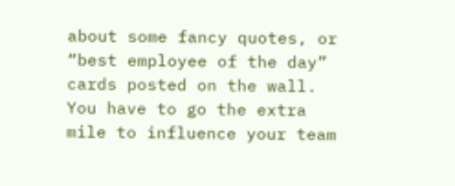about some fancy quotes, or “best employee of the day” cards posted on the wall. You have to go the extra mile to influence your team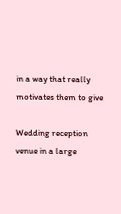in a way that really motivates them to give

Wedding reception venue in a large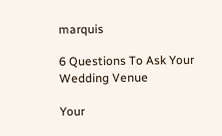marquis

6 Questions To Ask Your Wedding Venue

Your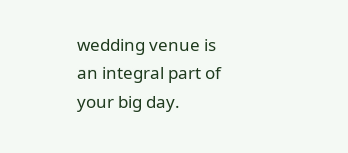wedding venue is an integral part of your big day.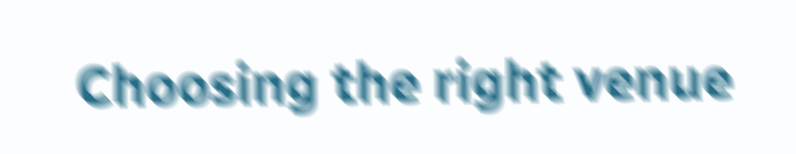Choosing the right venue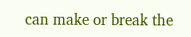can make or break the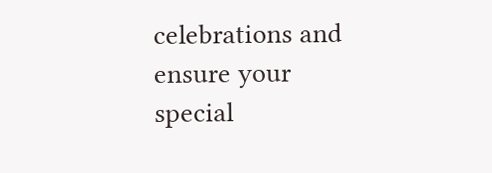celebrations and ensure your special